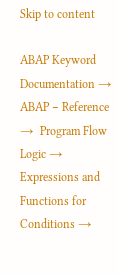Skip to content

ABAP Keyword Documentation →  ABAP − Reference →  Program Flow Logic →  Expressions and Functions for Conditions →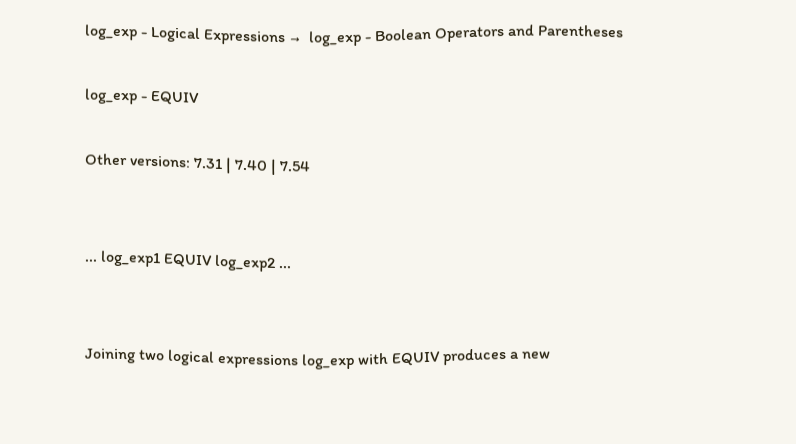log_exp - Logical Expressions →  log_exp - Boolean Operators and Parentheses

log_exp - EQUIV

Other versions: 7.31 | 7.40 | 7.54


... log_exp1 EQUIV log_exp2 ...


Joining two logical expressions log_exp with EQUIV produces a new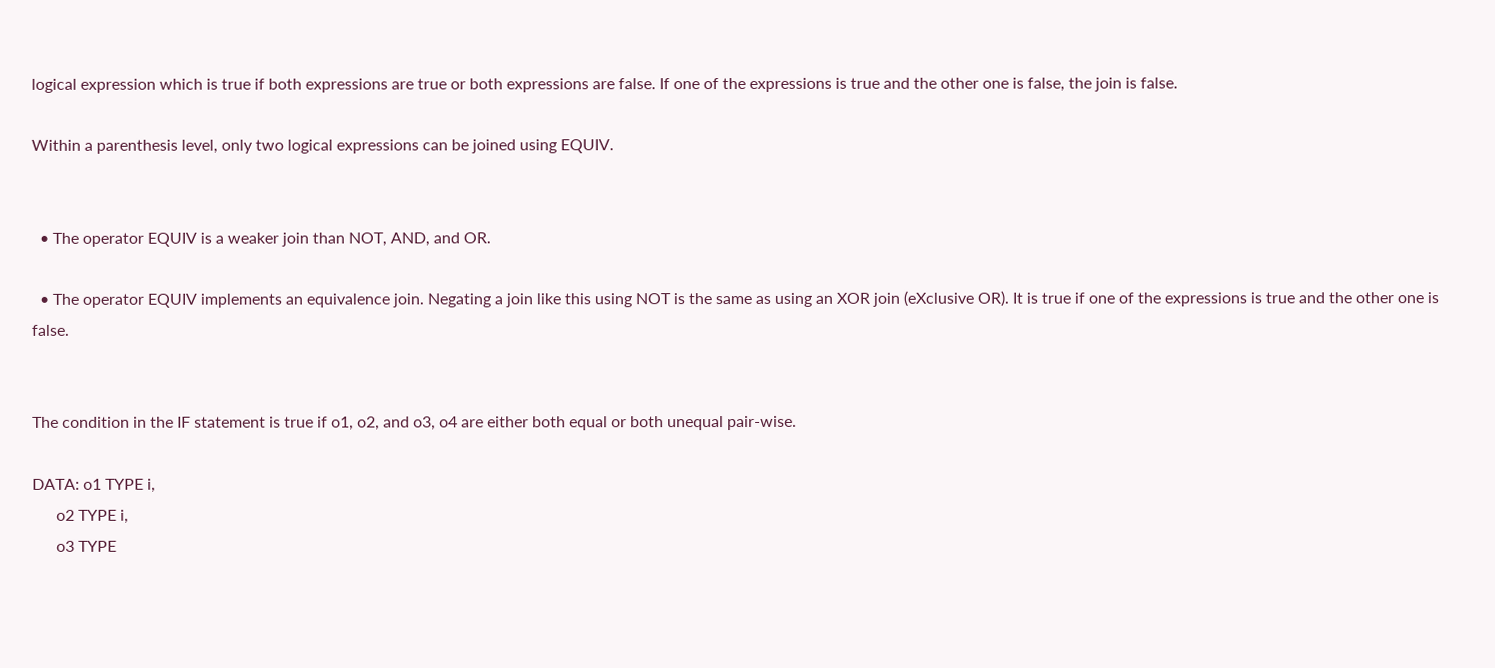logical expression which is true if both expressions are true or both expressions are false. If one of the expressions is true and the other one is false, the join is false.

Within a parenthesis level, only two logical expressions can be joined using EQUIV.


  • The operator EQUIV is a weaker join than NOT, AND, and OR.

  • The operator EQUIV implements an equivalence join. Negating a join like this using NOT is the same as using an XOR join (eXclusive OR). It is true if one of the expressions is true and the other one is false.


The condition in the IF statement is true if o1, o2, and o3, o4 are either both equal or both unequal pair-wise.

DATA: o1 TYPE i,
      o2 TYPE i,
      o3 TYPE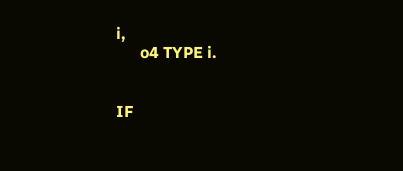i,
      o4 TYPE i.


IF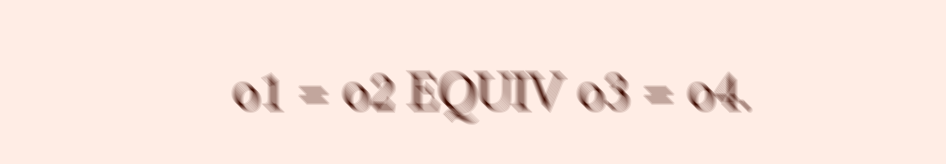o1 = o2 EQUIV o3 = o4.